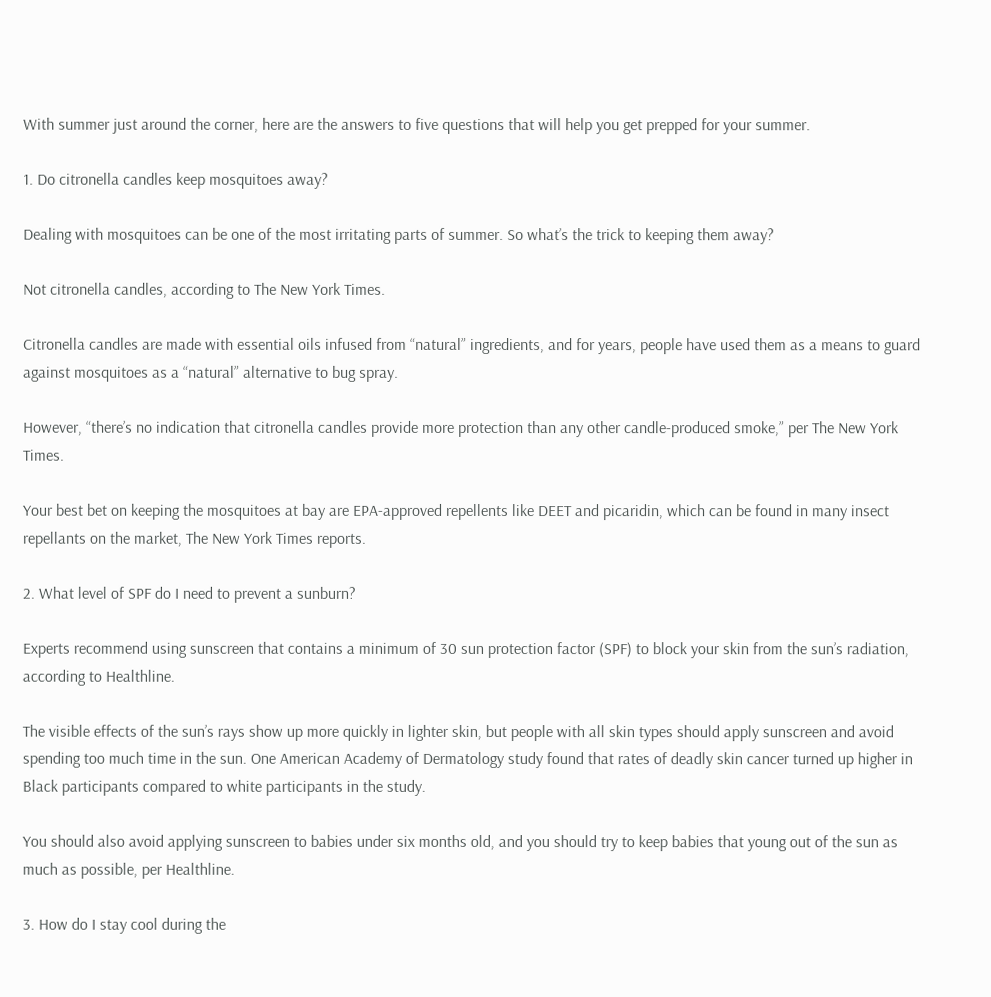With summer just around the corner, here are the answers to five questions that will help you get prepped for your summer.

1. Do citronella candles keep mosquitoes away?

Dealing with mosquitoes can be one of the most irritating parts of summer. So what’s the trick to keeping them away?

Not citronella candles, according to The New York Times.

Citronella candles are made with essential oils infused from “natural” ingredients, and for years, people have used them as a means to guard against mosquitoes as a “natural” alternative to bug spray.

However, “there’s no indication that citronella candles provide more protection than any other candle-produced smoke,” per The New York Times.

Your best bet on keeping the mosquitoes at bay are EPA-approved repellents like DEET and picaridin, which can be found in many insect repellants on the market, The New York Times reports.

2. What level of SPF do I need to prevent a sunburn?

Experts recommend using sunscreen that contains a minimum of 30 sun protection factor (SPF) to block your skin from the sun’s radiation, according to Healthline.

The visible effects of the sun’s rays show up more quickly in lighter skin, but people with all skin types should apply sunscreen and avoid spending too much time in the sun. One American Academy of Dermatology study found that rates of deadly skin cancer turned up higher in Black participants compared to white participants in the study.

You should also avoid applying sunscreen to babies under six months old, and you should try to keep babies that young out of the sun as much as possible, per Healthline.

3. How do I stay cool during the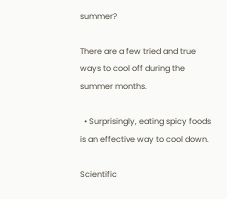summer?

There are a few tried and true ways to cool off during the summer months.

  • Surprisingly, eating spicy foods is an effective way to cool down.

Scientific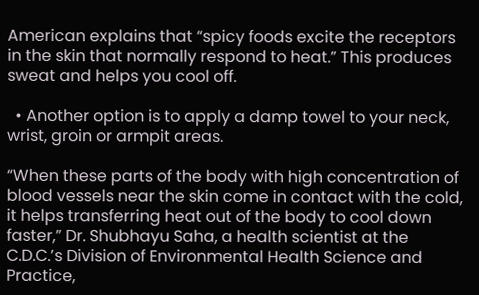American explains that “spicy foods excite the receptors in the skin that normally respond to heat.” This produces sweat and helps you cool off.

  • Another option is to apply a damp towel to your neck, wrist, groin or armpit areas.

“When these parts of the body with high concentration of blood vessels near the skin come in contact with the cold, it helps transferring heat out of the body to cool down faster,” Dr. Shubhayu Saha, a health scientist at the C.D.C.’s Division of Environmental Health Science and Practice,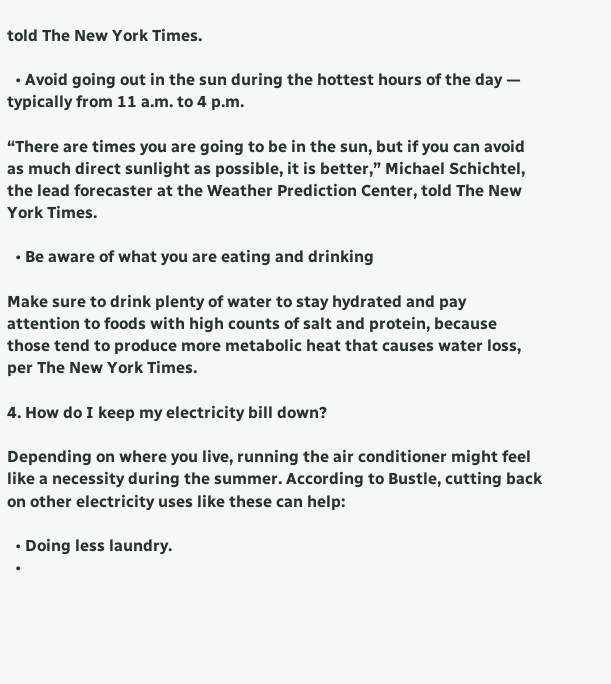told The New York Times.

  • Avoid going out in the sun during the hottest hours of the day — typically from 11 a.m. to 4 p.m.

“There are times you are going to be in the sun, but if you can avoid as much direct sunlight as possible, it is better,” Michael Schichtel, the lead forecaster at the Weather Prediction Center, told The New York Times.

  • Be aware of what you are eating and drinking

Make sure to drink plenty of water to stay hydrated and pay attention to foods with high counts of salt and protein, because those tend to produce more metabolic heat that causes water loss, per The New York Times.

4. How do I keep my electricity bill down?

Depending on where you live, running the air conditioner might feel like a necessity during the summer. According to Bustle, cutting back on other electricity uses like these can help:

  • Doing less laundry.
  •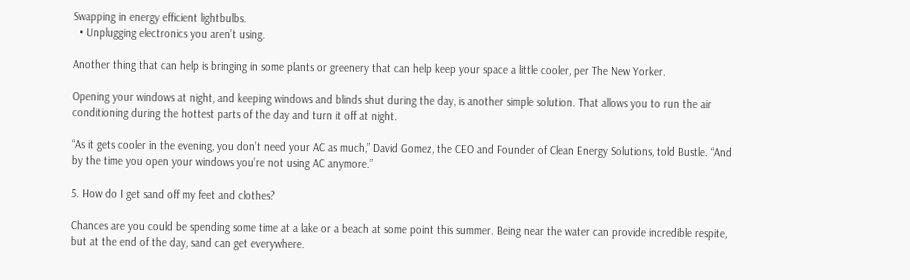Swapping in energy efficient lightbulbs.
  • Unplugging electronics you aren’t using.

Another thing that can help is bringing in some plants or greenery that can help keep your space a little cooler, per The New Yorker.

Opening your windows at night, and keeping windows and blinds shut during the day, is another simple solution. That allows you to run the air conditioning during the hottest parts of the day and turn it off at night.

“As it gets cooler in the evening, you don’t need your AC as much,” David Gomez, the CEO and Founder of Clean Energy Solutions, told Bustle. “And by the time you open your windows you’re not using AC anymore.”

5. How do I get sand off my feet and clothes?

Chances are you could be spending some time at a lake or a beach at some point this summer. Being near the water can provide incredible respite, but at the end of the day, sand can get everywhere.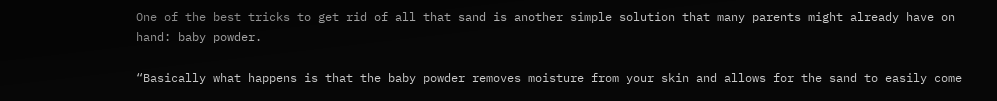One of the best tricks to get rid of all that sand is another simple solution that many parents might already have on hand: baby powder.

“Basically what happens is that the baby powder removes moisture from your skin and allows for the sand to easily come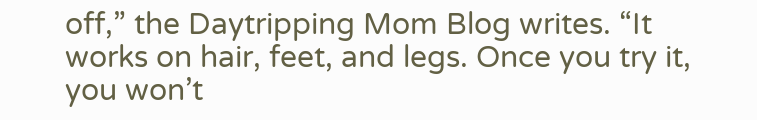off,” the Daytripping Mom Blog writes. “It works on hair, feet, and legs. Once you try it, you won’t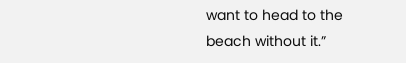want to head to the beach without it.”